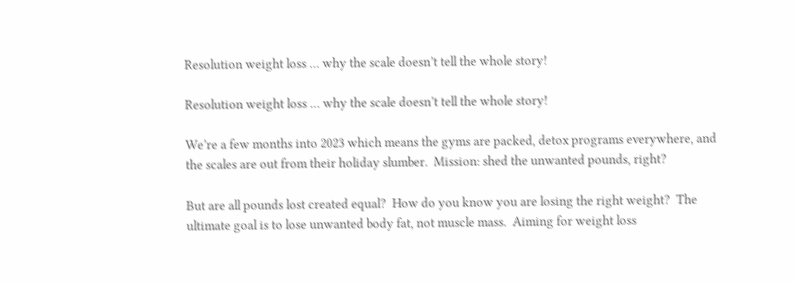Resolution weight loss … why the scale doesn’t tell the whole story!

Resolution weight loss … why the scale doesn’t tell the whole story!

We’re a few months into 2023 which means the gyms are packed, detox programs everywhere, and the scales are out from their holiday slumber.  Mission: shed the unwanted pounds, right?

But are all pounds lost created equal?  How do you know you are losing the right weight?  The ultimate goal is to lose unwanted body fat, not muscle mass.  Aiming for weight loss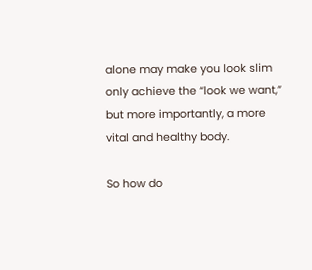alone may make you look slim only achieve the “look we want,” but more importantly, a more vital and healthy body.

So how do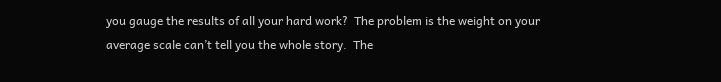you gauge the results of all your hard work?  The problem is the weight on your average scale can’t tell you the whole story.  The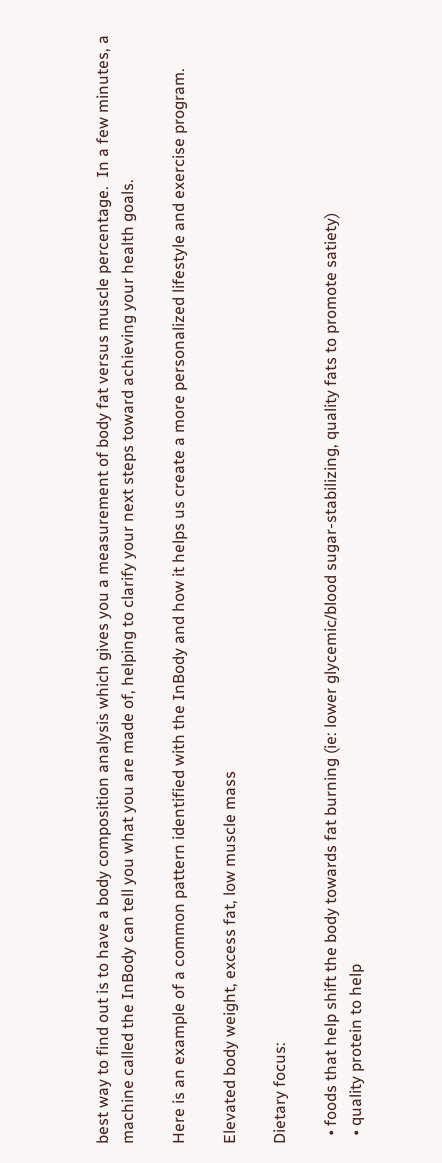best way to find out is to have a body composition analysis which gives you a measurement of body fat versus muscle percentage.  In a few minutes, a machine called the InBody can tell you what you are made of, helping to clarify your next steps toward achieving your health goals.

Here is an example of a common pattern identified with the InBody and how it helps us create a more personalized lifestyle and exercise program.

Elevated body weight, excess fat, low muscle mass

Dietary focus:

  • foods that help shift the body towards fat burning (ie: lower glycemic/blood sugar-stabilizing, quality fats to promote satiety)
  • quality protein to help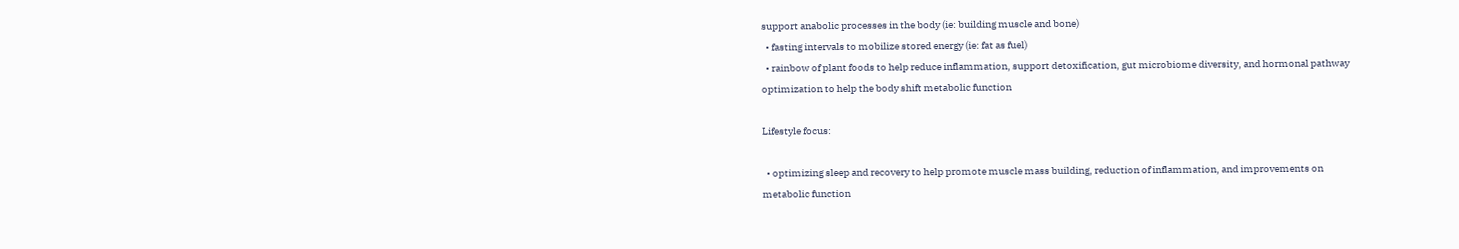support anabolic processes in the body (ie: building muscle and bone)
  • fasting intervals to mobilize stored energy (ie: fat as fuel)
  • rainbow of plant foods to help reduce inflammation, support detoxification, gut microbiome diversity, and hormonal pathway optimization to help the body shift metabolic function

Lifestyle focus:

  • optimizing sleep and recovery to help promote muscle mass building, reduction of inflammation, and improvements on metabolic function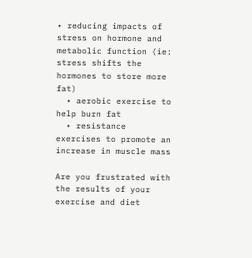• reducing impacts of stress on hormone and metabolic function (ie: stress shifts the hormones to store more fat)
  • aerobic exercise to help burn fat
  • resistance exercises to promote an increase in muscle mass

Are you frustrated with the results of your exercise and diet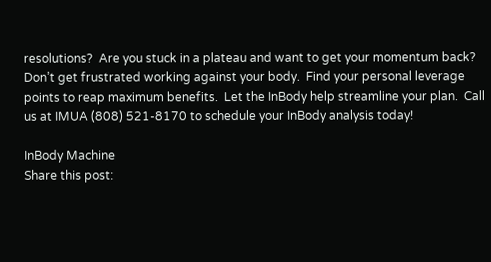resolutions?  Are you stuck in a plateau and want to get your momentum back?  Don’t get frustrated working against your body.  Find your personal leverage points to reap maximum benefits.  Let the InBody help streamline your plan.  Call us at IMUA (808) 521-8170 to schedule your InBody analysis today!

InBody Machine
Share this post: